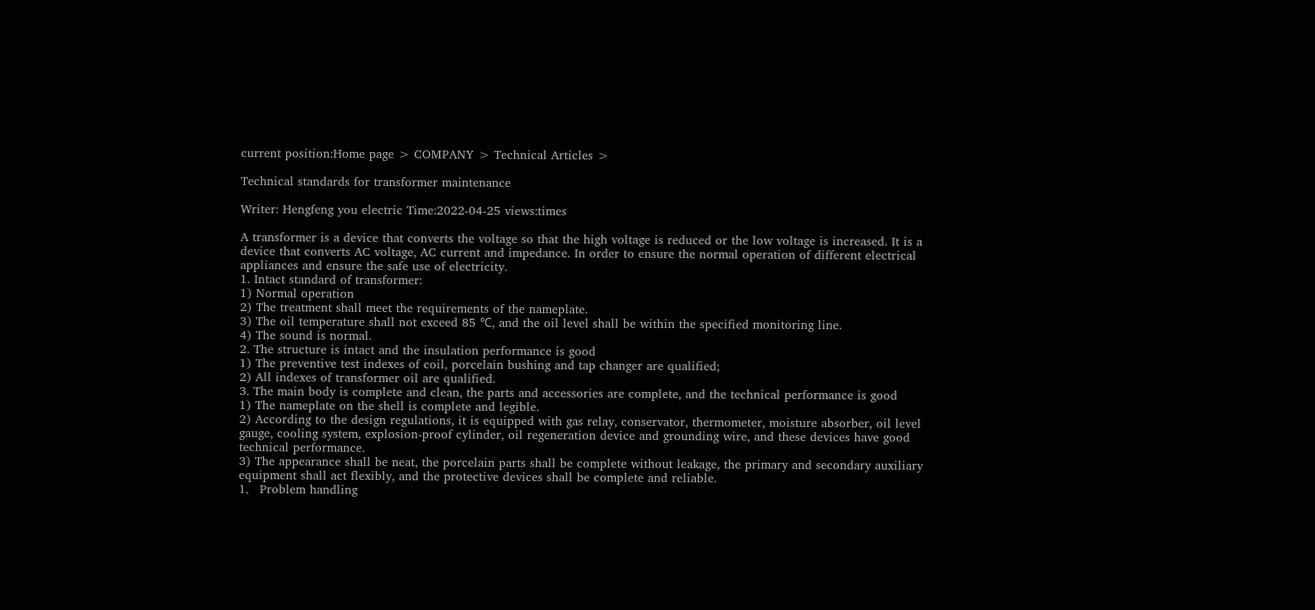current position:Home page > COMPANY > Technical Articles >

Technical standards for transformer maintenance

Writer: Hengfeng you electric Time:2022-04-25 views:times

A transformer is a device that converts the voltage so that the high voltage is reduced or the low voltage is increased. It is a device that converts AC voltage, AC current and impedance. In order to ensure the normal operation of different electrical appliances and ensure the safe use of electricity.
1. Intact standard of transformer:
1) Normal operation
2) The treatment shall meet the requirements of the nameplate.
3) The oil temperature shall not exceed 85 ℃, and the oil level shall be within the specified monitoring line.
4) The sound is normal.
2. The structure is intact and the insulation performance is good
1) The preventive test indexes of coil, porcelain bushing and tap changer are qualified;
2) All indexes of transformer oil are qualified.
3. The main body is complete and clean, the parts and accessories are complete, and the technical performance is good
1) The nameplate on the shell is complete and legible.
2) According to the design regulations, it is equipped with gas relay, conservator, thermometer, moisture absorber, oil level gauge, cooling system, explosion-proof cylinder, oil regeneration device and grounding wire, and these devices have good technical performance.
3) The appearance shall be neat, the porcelain parts shall be complete without leakage, the primary and secondary auxiliary equipment shall act flexibly, and the protective devices shall be complete and reliable.
1、 Problem handling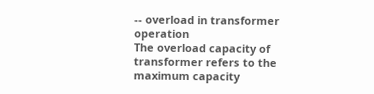-- overload in transformer operation
The overload capacity of transformer refers to the maximum capacity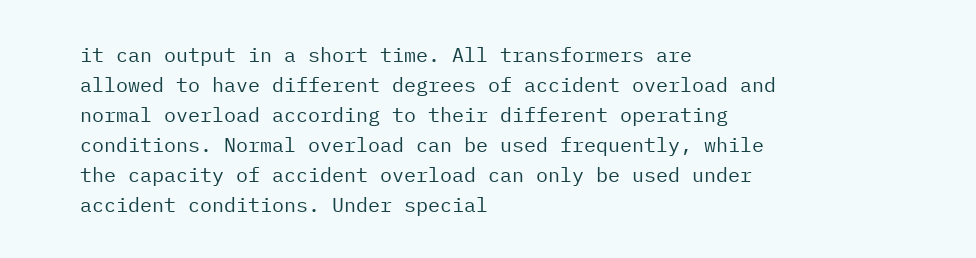it can output in a short time. All transformers are allowed to have different degrees of accident overload and normal overload according to their different operating conditions. Normal overload can be used frequently, while the capacity of accident overload can only be used under accident conditions. Under special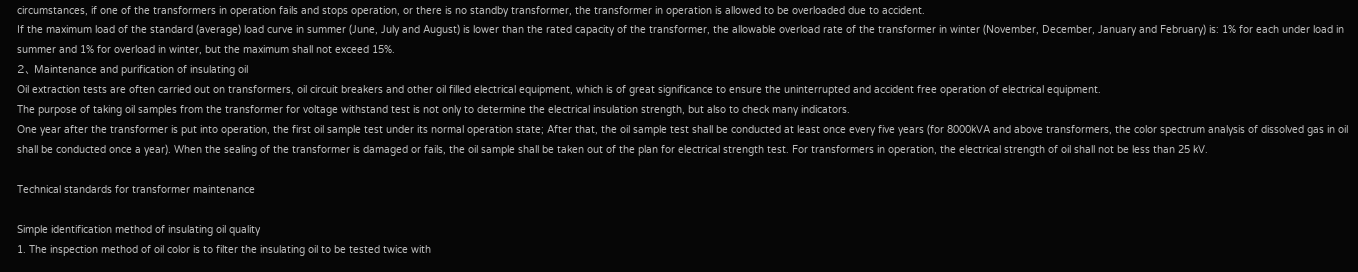circumstances, if one of the transformers in operation fails and stops operation, or there is no standby transformer, the transformer in operation is allowed to be overloaded due to accident.
If the maximum load of the standard (average) load curve in summer (June, July and August) is lower than the rated capacity of the transformer, the allowable overload rate of the transformer in winter (November, December, January and February) is: 1% for each under load in summer and 1% for overload in winter, but the maximum shall not exceed 15%.
2、 Maintenance and purification of insulating oil
Oil extraction tests are often carried out on transformers, oil circuit breakers and other oil filled electrical equipment, which is of great significance to ensure the uninterrupted and accident free operation of electrical equipment.
The purpose of taking oil samples from the transformer for voltage withstand test is not only to determine the electrical insulation strength, but also to check many indicators.
One year after the transformer is put into operation, the first oil sample test under its normal operation state; After that, the oil sample test shall be conducted at least once every five years (for 8000kVA and above transformers, the color spectrum analysis of dissolved gas in oil shall be conducted once a year). When the sealing of the transformer is damaged or fails, the oil sample shall be taken out of the plan for electrical strength test. For transformers in operation, the electrical strength of oil shall not be less than 25 kV.

Technical standards for transformer maintenance

Simple identification method of insulating oil quality
1. The inspection method of oil color is to filter the insulating oil to be tested twice with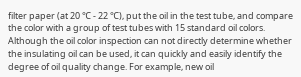filter paper (at 20 ℃ - 22 ℃), put the oil in the test tube, and compare the color with a group of test tubes with 15 standard oil colors. Although the oil color inspection can not directly determine whether the insulating oil can be used, it can quickly and easily identify the degree of oil quality change. For example, new oil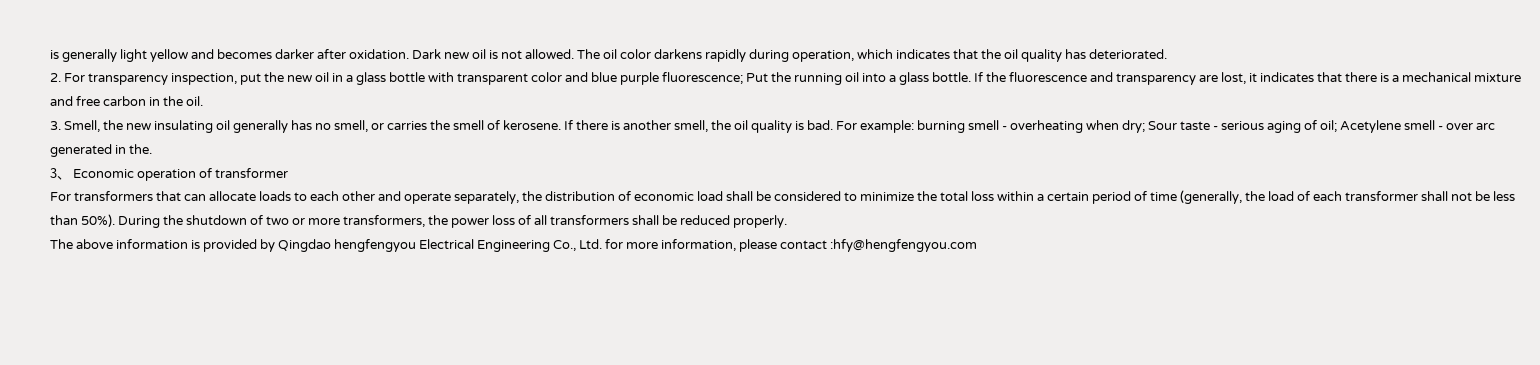is generally light yellow and becomes darker after oxidation. Dark new oil is not allowed. The oil color darkens rapidly during operation, which indicates that the oil quality has deteriorated.
2. For transparency inspection, put the new oil in a glass bottle with transparent color and blue purple fluorescence; Put the running oil into a glass bottle. If the fluorescence and transparency are lost, it indicates that there is a mechanical mixture and free carbon in the oil.
3. Smell, the new insulating oil generally has no smell, or carries the smell of kerosene. If there is another smell, the oil quality is bad. For example: burning smell - overheating when dry; Sour taste - serious aging of oil; Acetylene smell - over arc generated in the.
3、 Economic operation of transformer
For transformers that can allocate loads to each other and operate separately, the distribution of economic load shall be considered to minimize the total loss within a certain period of time (generally, the load of each transformer shall not be less than 50%). During the shutdown of two or more transformers, the power loss of all transformers shall be reduced properly.
The above information is provided by Qingdao hengfengyou Electrical Engineering Co., Ltd. for more information, please contact :hfy@hengfengyou.com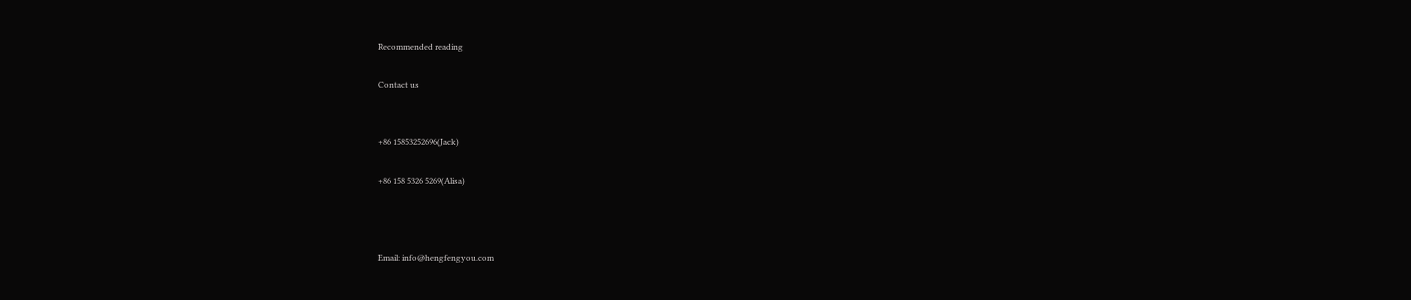Recommended reading

Contact us


+86 15853252696(Jack)

+86 158 5326 5269(Alisa)



Email: info@hengfengyou.com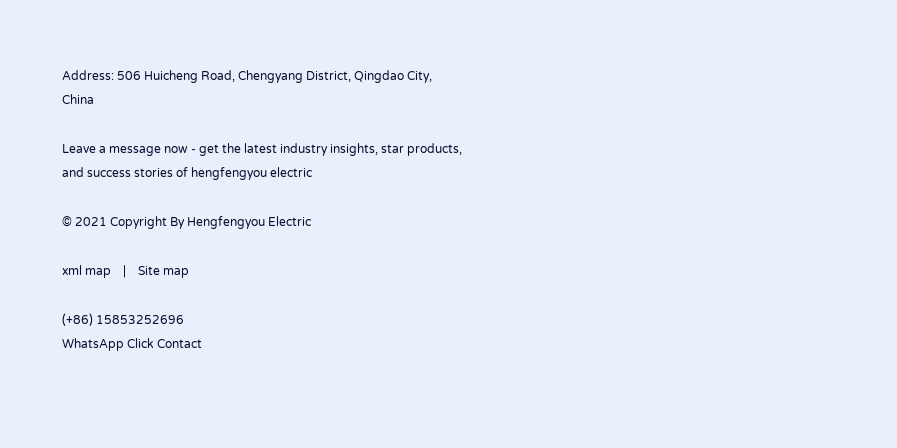Address: 506 Huicheng Road, Chengyang District, Qingdao City, China

Leave a message now - get the latest industry insights, star products, and success stories of hengfengyou electric

© 2021 Copyright By Hengfengyou Electric

xml map    |    Site map

(+86) 15853252696
WhatsApp Click Contact